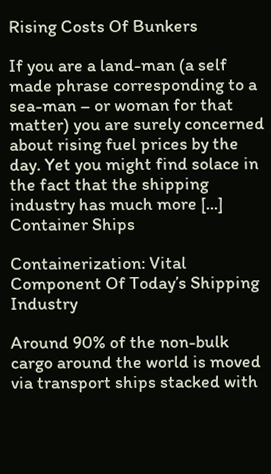Rising Costs Of Bunkers

If you are a land-man (a self made phrase corresponding to a sea-man – or woman for that matter) you are surely concerned about rising fuel prices by the day. Yet you might find solace in the fact that the shipping industry has much more [...]
Container Ships

Containerization: Vital Component Of Today’s Shipping Industry

Around 90% of the non-bulk cargo around the world is moved via transport ships stacked with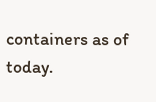containers as of today.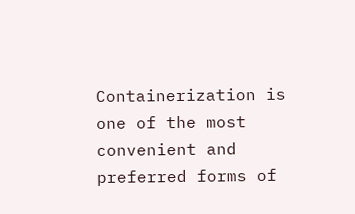Containerization is one of the most convenient and preferred forms of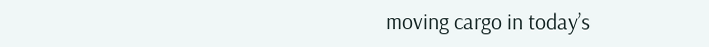moving cargo in today’s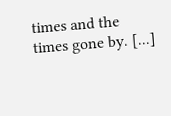times and the times gone by. [...]